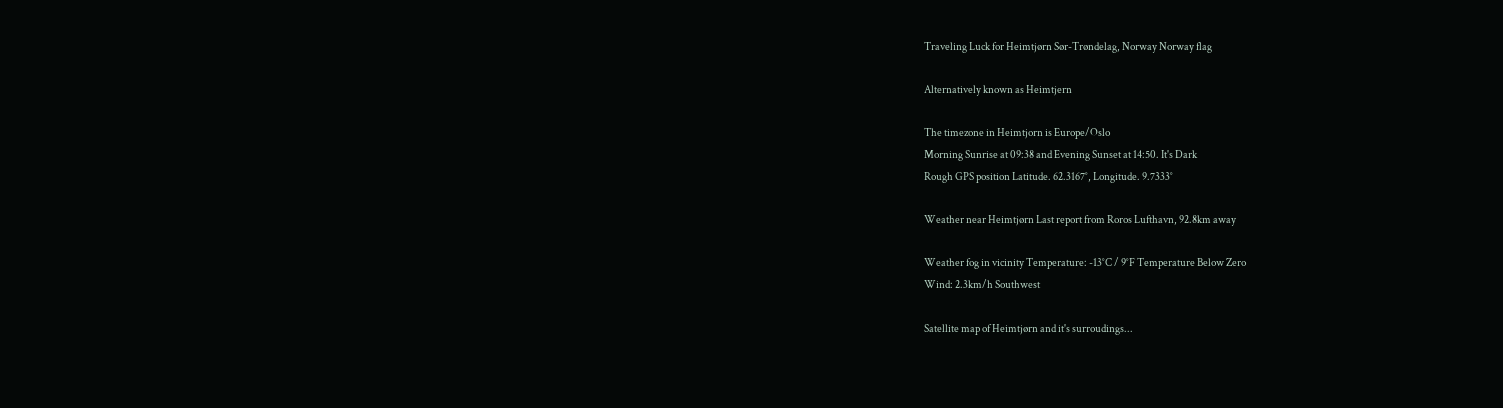Traveling Luck for Heimtjørn Sør-Trøndelag, Norway Norway flag

Alternatively known as Heimtjern

The timezone in Heimtjorn is Europe/Oslo
Morning Sunrise at 09:38 and Evening Sunset at 14:50. It's Dark
Rough GPS position Latitude. 62.3167°, Longitude. 9.7333°

Weather near Heimtjørn Last report from Roros Lufthavn, 92.8km away

Weather fog in vicinity Temperature: -13°C / 9°F Temperature Below Zero
Wind: 2.3km/h Southwest

Satellite map of Heimtjørn and it's surroudings...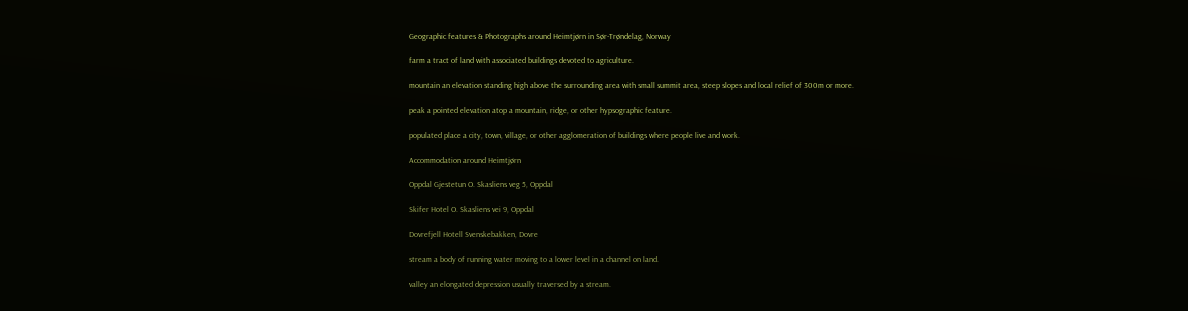Geographic features & Photographs around Heimtjørn in Sør-Trøndelag, Norway

farm a tract of land with associated buildings devoted to agriculture.

mountain an elevation standing high above the surrounding area with small summit area, steep slopes and local relief of 300m or more.

peak a pointed elevation atop a mountain, ridge, or other hypsographic feature.

populated place a city, town, village, or other agglomeration of buildings where people live and work.

Accommodation around Heimtjørn

Oppdal Gjestetun O. Skasliens veg 5, Oppdal

Skifer Hotel O. Skasliens vei 9, Oppdal

Dovrefjell Hotell Svenskebakken, Dovre

stream a body of running water moving to a lower level in a channel on land.

valley an elongated depression usually traversed by a stream.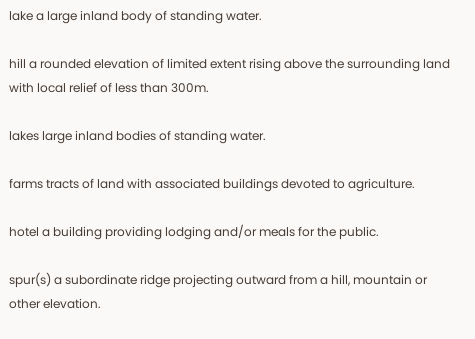lake a large inland body of standing water.

hill a rounded elevation of limited extent rising above the surrounding land with local relief of less than 300m.

lakes large inland bodies of standing water.

farms tracts of land with associated buildings devoted to agriculture.

hotel a building providing lodging and/or meals for the public.

spur(s) a subordinate ridge projecting outward from a hill, mountain or other elevation.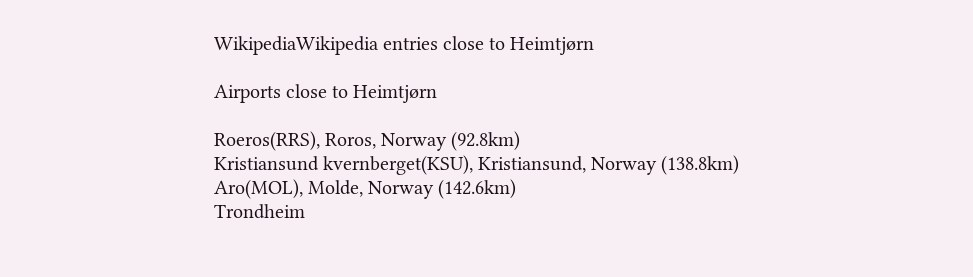WikipediaWikipedia entries close to Heimtjørn

Airports close to Heimtjørn

Roeros(RRS), Roros, Norway (92.8km)
Kristiansund kvernberget(KSU), Kristiansund, Norway (138.8km)
Aro(MOL), Molde, Norway (142.6km)
Trondheim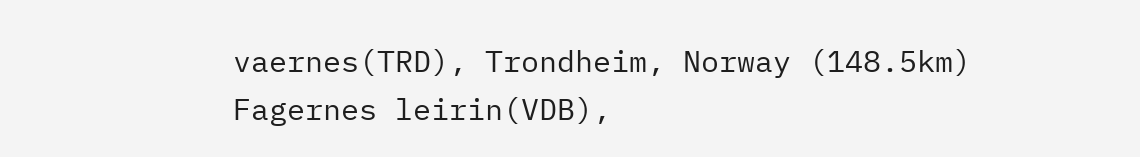vaernes(TRD), Trondheim, Norway (148.5km)
Fagernes leirin(VDB),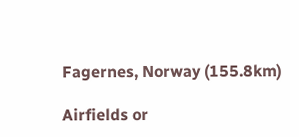Fagernes, Norway (155.8km)

Airfields or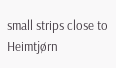small strips close to Heimtjørn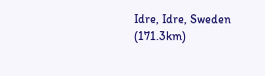Idre, Idre, Sweden (171.3km)